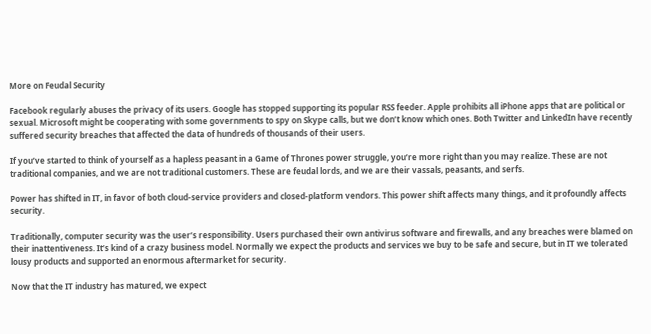More on Feudal Security

Facebook regularly abuses the privacy of its users. Google has stopped supporting its popular RSS feeder. Apple prohibits all iPhone apps that are political or sexual. Microsoft might be cooperating with some governments to spy on Skype calls, but we don’t know which ones. Both Twitter and LinkedIn have recently suffered security breaches that affected the data of hundreds of thousands of their users.

If you’ve started to think of yourself as a hapless peasant in a Game of Thrones power struggle, you’re more right than you may realize. These are not traditional companies, and we are not traditional customers. These are feudal lords, and we are their vassals, peasants, and serfs.

Power has shifted in IT, in favor of both cloud-service providers and closed-platform vendors. This power shift affects many things, and it profoundly affects security.

Traditionally, computer security was the user’s responsibility. Users purchased their own antivirus software and firewalls, and any breaches were blamed on their inattentiveness. It’s kind of a crazy business model. Normally we expect the products and services we buy to be safe and secure, but in IT we tolerated lousy products and supported an enormous aftermarket for security.

Now that the IT industry has matured, we expect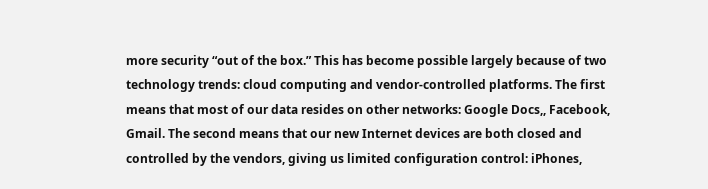more security “out of the box.” This has become possible largely because of two technology trends: cloud computing and vendor-controlled platforms. The first means that most of our data resides on other networks: Google Docs,, Facebook, Gmail. The second means that our new Internet devices are both closed and controlled by the vendors, giving us limited configuration control: iPhones,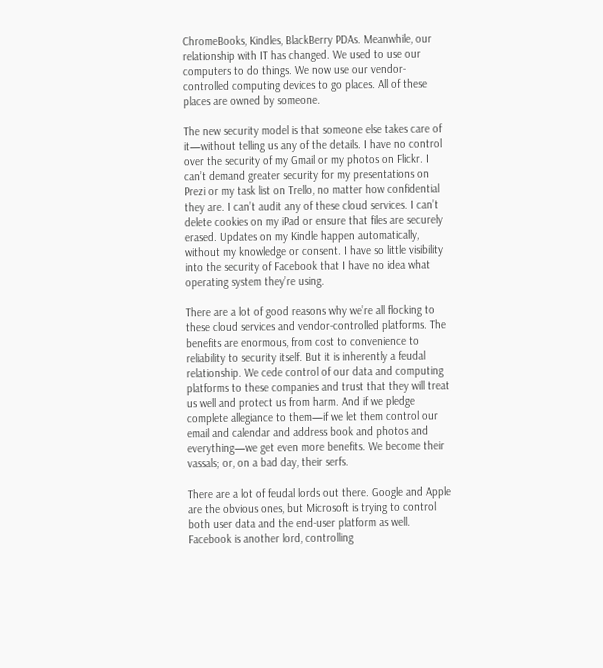ChromeBooks, Kindles, BlackBerry PDAs. Meanwhile, our relationship with IT has changed. We used to use our computers to do things. We now use our vendor-controlled computing devices to go places. All of these places are owned by someone.

The new security model is that someone else takes care of it—without telling us any of the details. I have no control over the security of my Gmail or my photos on Flickr. I can’t demand greater security for my presentations on Prezi or my task list on Trello, no matter how confidential they are. I can’t audit any of these cloud services. I can’t delete cookies on my iPad or ensure that files are securely erased. Updates on my Kindle happen automatically, without my knowledge or consent. I have so little visibility into the security of Facebook that I have no idea what operating system they’re using.

There are a lot of good reasons why we’re all flocking to these cloud services and vendor-controlled platforms. The benefits are enormous, from cost to convenience to reliability to security itself. But it is inherently a feudal relationship. We cede control of our data and computing platforms to these companies and trust that they will treat us well and protect us from harm. And if we pledge complete allegiance to them—if we let them control our email and calendar and address book and photos and everything—we get even more benefits. We become their vassals; or, on a bad day, their serfs.

There are a lot of feudal lords out there. Google and Apple are the obvious ones, but Microsoft is trying to control both user data and the end-user platform as well. Facebook is another lord, controlling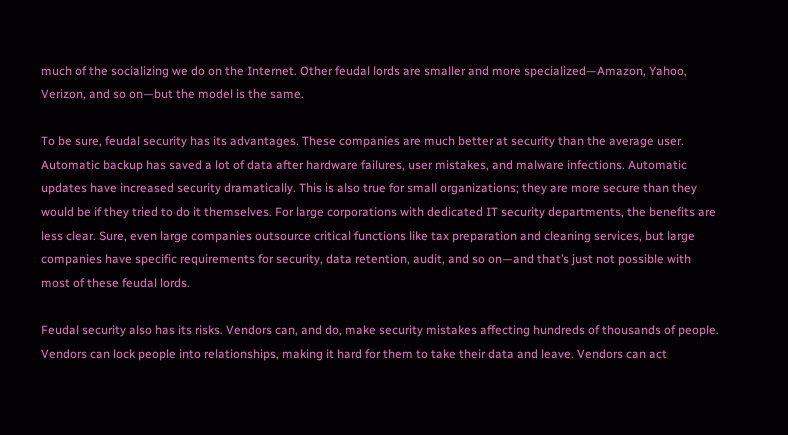much of the socializing we do on the Internet. Other feudal lords are smaller and more specialized—Amazon, Yahoo, Verizon, and so on—but the model is the same.

To be sure, feudal security has its advantages. These companies are much better at security than the average user. Automatic backup has saved a lot of data after hardware failures, user mistakes, and malware infections. Automatic updates have increased security dramatically. This is also true for small organizations; they are more secure than they would be if they tried to do it themselves. For large corporations with dedicated IT security departments, the benefits are less clear. Sure, even large companies outsource critical functions like tax preparation and cleaning services, but large companies have specific requirements for security, data retention, audit, and so on—and that’s just not possible with most of these feudal lords.

Feudal security also has its risks. Vendors can, and do, make security mistakes affecting hundreds of thousands of people. Vendors can lock people into relationships, making it hard for them to take their data and leave. Vendors can act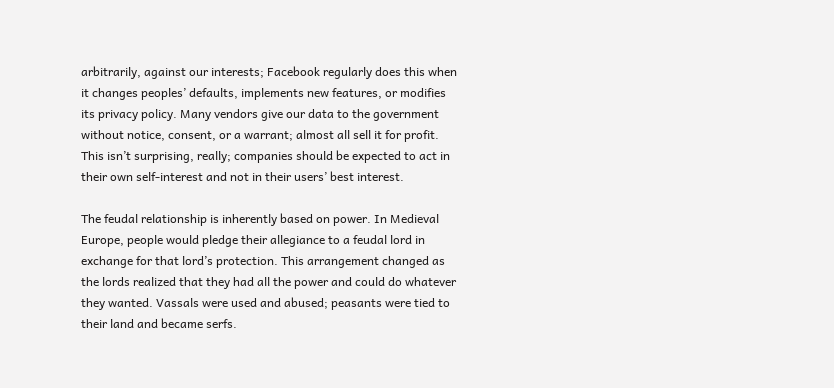arbitrarily, against our interests; Facebook regularly does this when it changes peoples’ defaults, implements new features, or modifies its privacy policy. Many vendors give our data to the government without notice, consent, or a warrant; almost all sell it for profit. This isn’t surprising, really; companies should be expected to act in their own self-interest and not in their users’ best interest.

The feudal relationship is inherently based on power. In Medieval Europe, people would pledge their allegiance to a feudal lord in exchange for that lord’s protection. This arrangement changed as the lords realized that they had all the power and could do whatever they wanted. Vassals were used and abused; peasants were tied to their land and became serfs.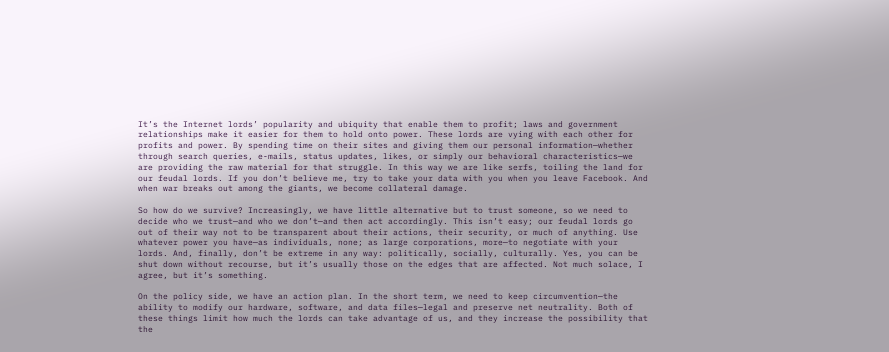It’s the Internet lords’ popularity and ubiquity that enable them to profit; laws and government relationships make it easier for them to hold onto power. These lords are vying with each other for profits and power. By spending time on their sites and giving them our personal information—whether through search queries, e-mails, status updates, likes, or simply our behavioral characteristics—we are providing the raw material for that struggle. In this way we are like serfs, toiling the land for our feudal lords. If you don’t believe me, try to take your data with you when you leave Facebook. And when war breaks out among the giants, we become collateral damage.

So how do we survive? Increasingly, we have little alternative but to trust someone, so we need to decide who we trust—and who we don’t—and then act accordingly. This isn’t easy; our feudal lords go out of their way not to be transparent about their actions, their security, or much of anything. Use whatever power you have—as individuals, none; as large corporations, more—to negotiate with your lords. And, finally, don’t be extreme in any way: politically, socially, culturally. Yes, you can be shut down without recourse, but it’s usually those on the edges that are affected. Not much solace, I agree, but it’s something.

On the policy side, we have an action plan. In the short term, we need to keep circumvention—the ability to modify our hardware, software, and data files—legal and preserve net neutrality. Both of these things limit how much the lords can take advantage of us, and they increase the possibility that the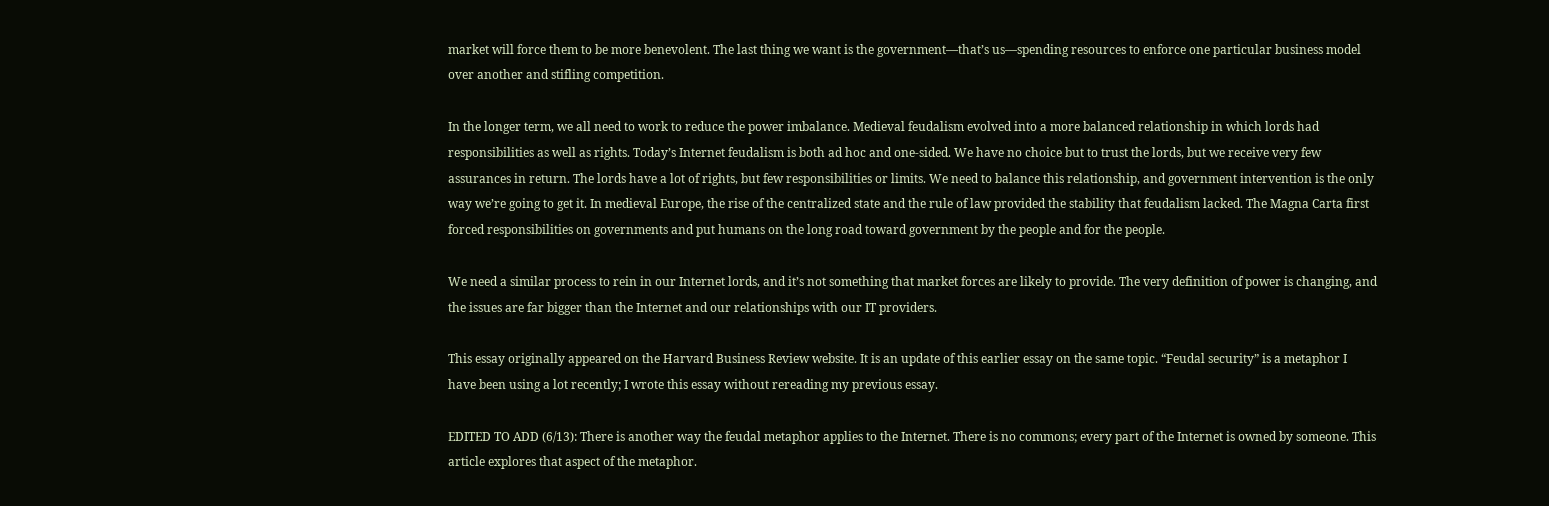market will force them to be more benevolent. The last thing we want is the government—that’s us—spending resources to enforce one particular business model over another and stifling competition.

In the longer term, we all need to work to reduce the power imbalance. Medieval feudalism evolved into a more balanced relationship in which lords had responsibilities as well as rights. Today’s Internet feudalism is both ad hoc and one-sided. We have no choice but to trust the lords, but we receive very few assurances in return. The lords have a lot of rights, but few responsibilities or limits. We need to balance this relationship, and government intervention is the only way we’re going to get it. In medieval Europe, the rise of the centralized state and the rule of law provided the stability that feudalism lacked. The Magna Carta first forced responsibilities on governments and put humans on the long road toward government by the people and for the people.

We need a similar process to rein in our Internet lords, and it’s not something that market forces are likely to provide. The very definition of power is changing, and the issues are far bigger than the Internet and our relationships with our IT providers.

This essay originally appeared on the Harvard Business Review website. It is an update of this earlier essay on the same topic. “Feudal security” is a metaphor I have been using a lot recently; I wrote this essay without rereading my previous essay.

EDITED TO ADD (6/13): There is another way the feudal metaphor applies to the Internet. There is no commons; every part of the Internet is owned by someone. This article explores that aspect of the metaphor.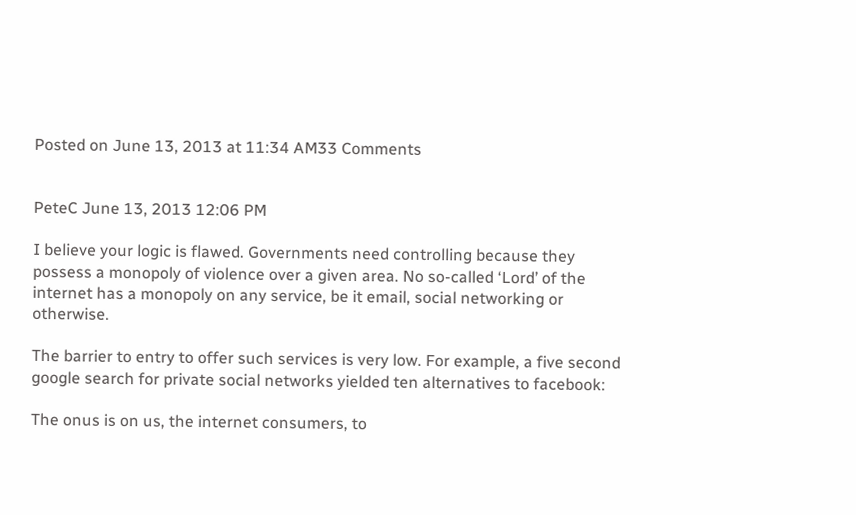Posted on June 13, 2013 at 11:34 AM33 Comments


PeteC June 13, 2013 12:06 PM

I believe your logic is flawed. Governments need controlling because they possess a monopoly of violence over a given area. No so-called ‘Lord’ of the internet has a monopoly on any service, be it email, social networking or otherwise.

The barrier to entry to offer such services is very low. For example, a five second google search for private social networks yielded ten alternatives to facebook:

The onus is on us, the internet consumers, to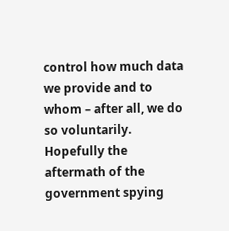control how much data we provide and to whom – after all, we do so voluntarily. Hopefully the aftermath of the government spying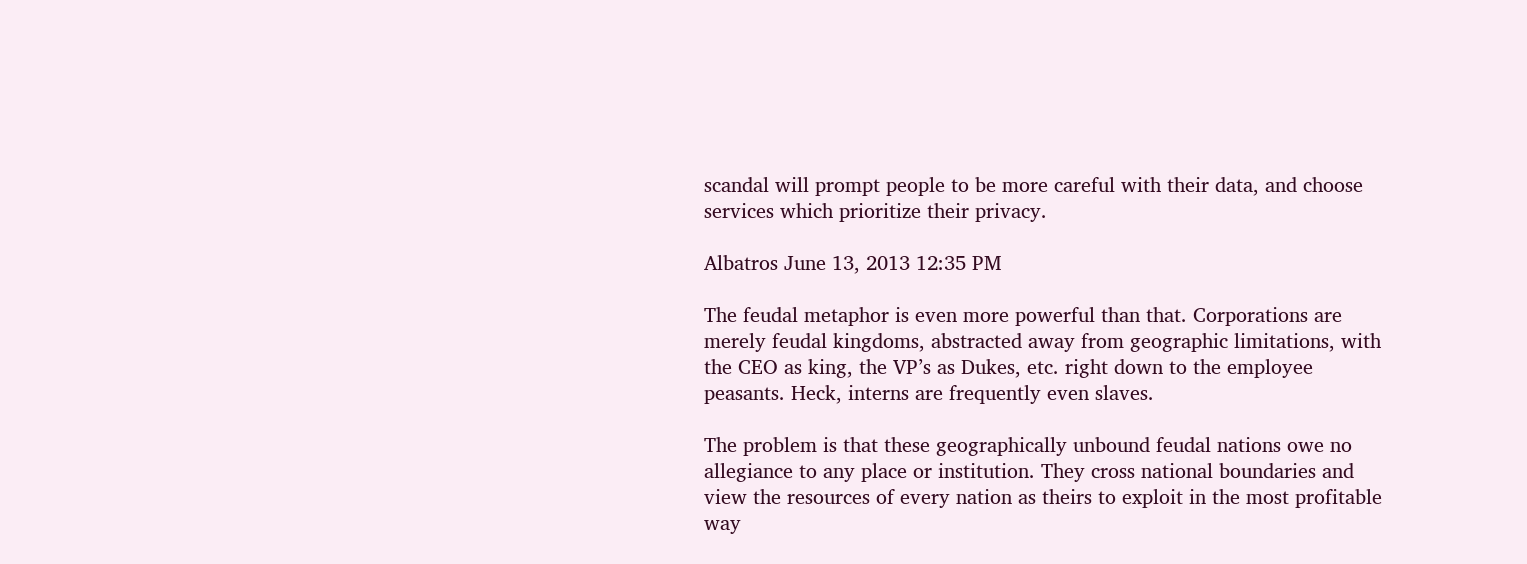scandal will prompt people to be more careful with their data, and choose services which prioritize their privacy.

Albatros June 13, 2013 12:35 PM

The feudal metaphor is even more powerful than that. Corporations are merely feudal kingdoms, abstracted away from geographic limitations, with the CEO as king, the VP’s as Dukes, etc. right down to the employee peasants. Heck, interns are frequently even slaves.

The problem is that these geographically unbound feudal nations owe no allegiance to any place or institution. They cross national boundaries and view the resources of every nation as theirs to exploit in the most profitable way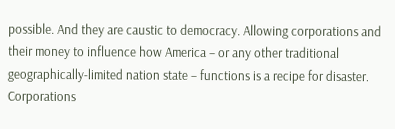possible. And they are caustic to democracy. Allowing corporations and their money to influence how America – or any other traditional geographically-limited nation state – functions is a recipe for disaster. Corporations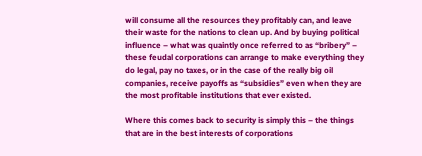will consume all the resources they profitably can, and leave their waste for the nations to clean up. And by buying political influence – what was quaintly once referred to as “bribery” – these feudal corporations can arrange to make everything they do legal, pay no taxes, or in the case of the really big oil companies, receive payoffs as “subsidies” even when they are the most profitable institutions that ever existed.

Where this comes back to security is simply this – the things that are in the best interests of corporations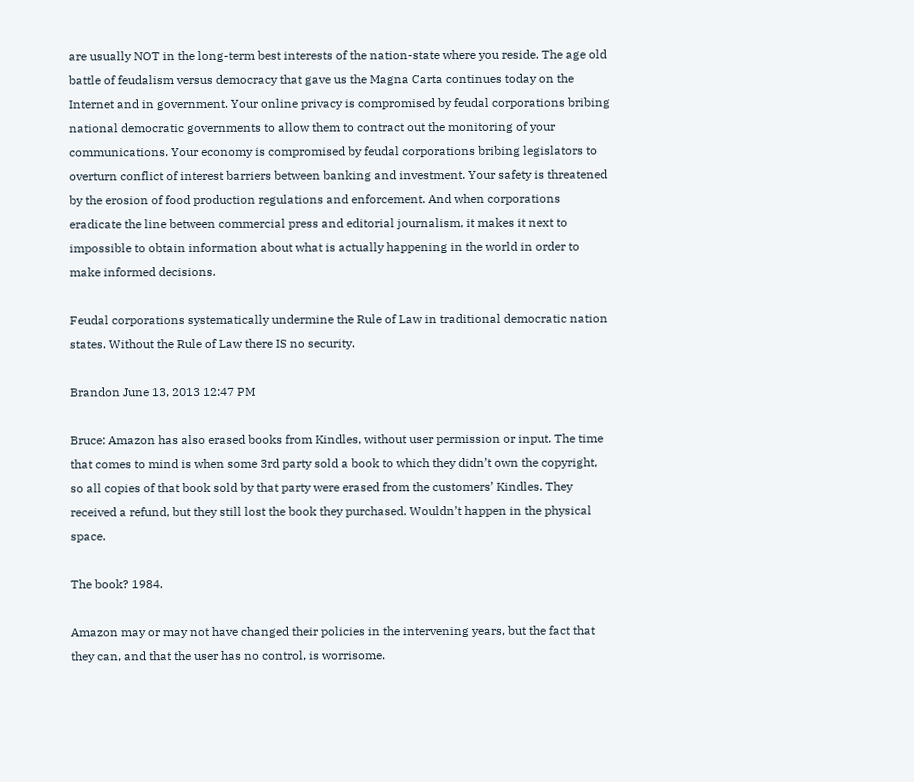are usually NOT in the long-term best interests of the nation-state where you reside. The age old battle of feudalism versus democracy that gave us the Magna Carta continues today on the Internet and in government. Your online privacy is compromised by feudal corporations bribing national democratic governments to allow them to contract out the monitoring of your communications. Your economy is compromised by feudal corporations bribing legislators to overturn conflict of interest barriers between banking and investment. Your safety is threatened by the erosion of food production regulations and enforcement. And when corporations eradicate the line between commercial press and editorial journalism, it makes it next to impossible to obtain information about what is actually happening in the world in order to make informed decisions.

Feudal corporations systematically undermine the Rule of Law in traditional democratic nation states. Without the Rule of Law there IS no security.

Brandon June 13, 2013 12:47 PM

Bruce: Amazon has also erased books from Kindles, without user permission or input. The time that comes to mind is when some 3rd party sold a book to which they didn’t own the copyright, so all copies of that book sold by that party were erased from the customers’ Kindles. They received a refund, but they still lost the book they purchased. Wouldn’t happen in the physical space.

The book? 1984.

Amazon may or may not have changed their policies in the intervening years, but the fact that they can, and that the user has no control, is worrisome.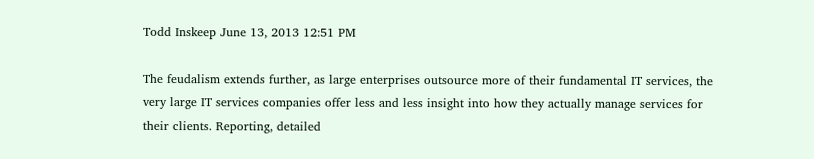Todd Inskeep June 13, 2013 12:51 PM

The feudalism extends further, as large enterprises outsource more of their fundamental IT services, the very large IT services companies offer less and less insight into how they actually manage services for their clients. Reporting, detailed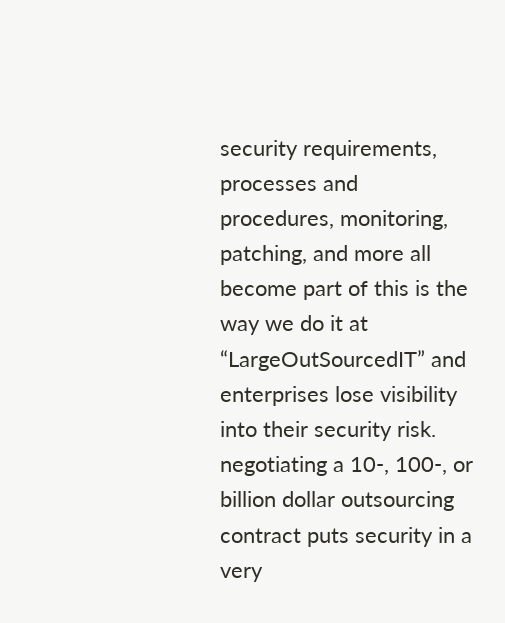security requirements, processes and procedures, monitoring, patching, and more all become part of this is the way we do it at “LargeOutSourcedIT” and enterprises lose visibility into their security risk. negotiating a 10-, 100-, or billion dollar outsourcing contract puts security in a very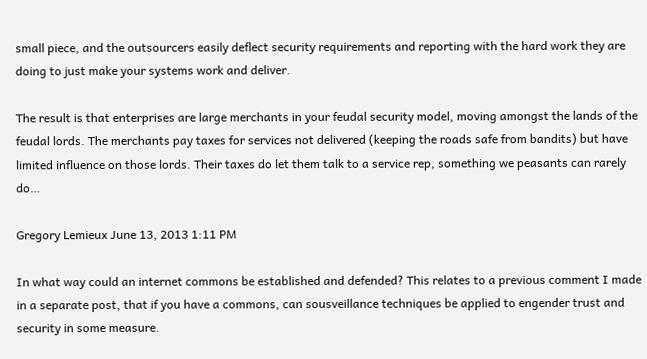small piece, and the outsourcers easily deflect security requirements and reporting with the hard work they are doing to just make your systems work and deliver.

The result is that enterprises are large merchants in your feudal security model, moving amongst the lands of the feudal lords. The merchants pay taxes for services not delivered (keeping the roads safe from bandits) but have limited influence on those lords. Their taxes do let them talk to a service rep, something we peasants can rarely do…

Gregory Lemieux June 13, 2013 1:11 PM

In what way could an internet commons be established and defended? This relates to a previous comment I made in a separate post, that if you have a commons, can sousveillance techniques be applied to engender trust and security in some measure.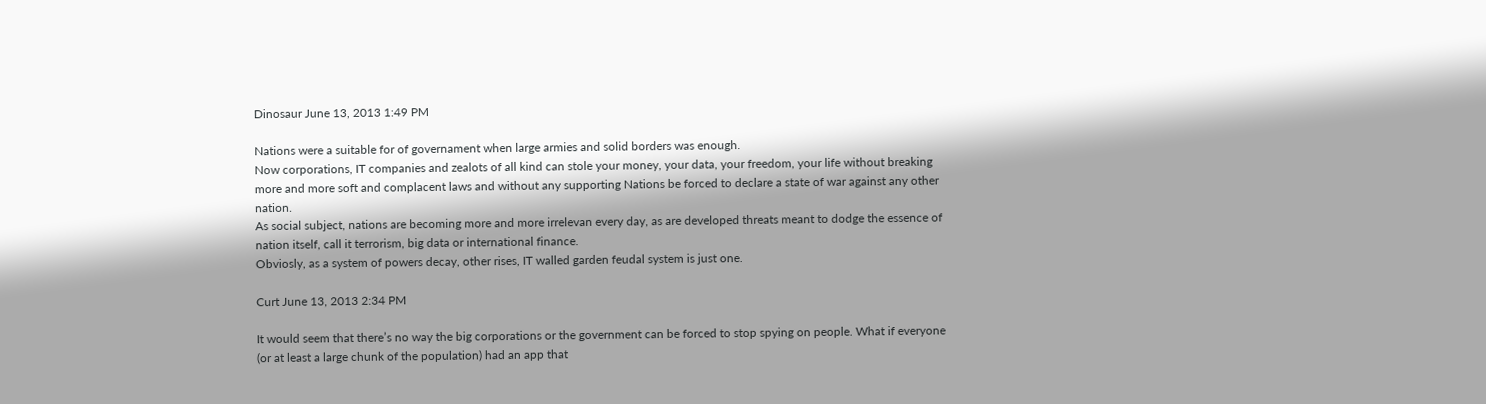Dinosaur June 13, 2013 1:49 PM

Nations were a suitable for of governament when large armies and solid borders was enough.
Now corporations, IT companies and zealots of all kind can stole your money, your data, your freedom, your life without breaking more and more soft and complacent laws and without any supporting Nations be forced to declare a state of war against any other nation.
As social subject, nations are becoming more and more irrelevan every day, as are developed threats meant to dodge the essence of nation itself, call it terrorism, big data or international finance.
Obviosly, as a system of powers decay, other rises, IT walled garden feudal system is just one.

Curt June 13, 2013 2:34 PM

It would seem that there’s no way the big corporations or the government can be forced to stop spying on people. What if everyone (or at least a large chunk of the population) had an app that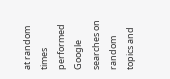at random times performed Google searches on random topics and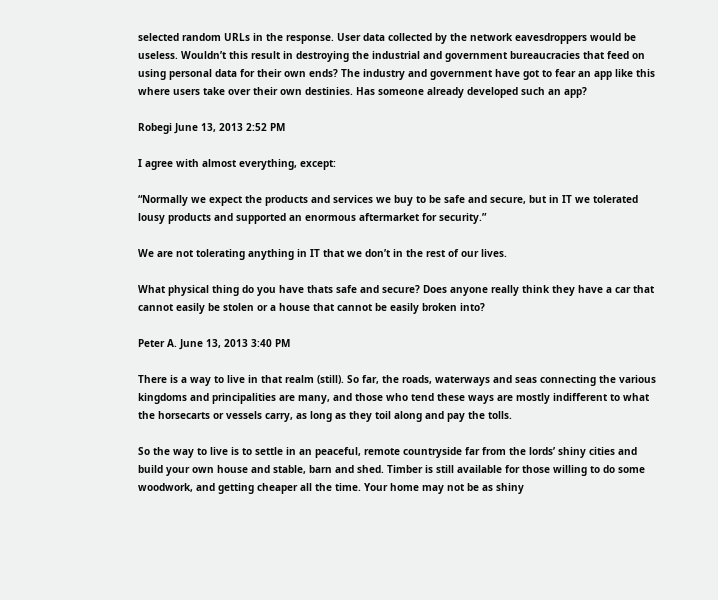selected random URLs in the response. User data collected by the network eavesdroppers would be useless. Wouldn’t this result in destroying the industrial and government bureaucracies that feed on using personal data for their own ends? The industry and government have got to fear an app like this where users take over their own destinies. Has someone already developed such an app?

Robegi June 13, 2013 2:52 PM

I agree with almost everything, except:

“Normally we expect the products and services we buy to be safe and secure, but in IT we tolerated lousy products and supported an enormous aftermarket for security.”

We are not tolerating anything in IT that we don’t in the rest of our lives.

What physical thing do you have thats safe and secure? Does anyone really think they have a car that cannot easily be stolen or a house that cannot be easily broken into?

Peter A. June 13, 2013 3:40 PM

There is a way to live in that realm (still). So far, the roads, waterways and seas connecting the various kingdoms and principalities are many, and those who tend these ways are mostly indifferent to what the horsecarts or vessels carry, as long as they toil along and pay the tolls.

So the way to live is to settle in an peaceful, remote countryside far from the lords’ shiny cities and build your own house and stable, barn and shed. Timber is still available for those willing to do some woodwork, and getting cheaper all the time. Your home may not be as shiny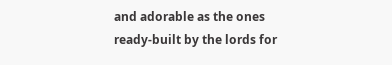and adorable as the ones ready-built by the lords for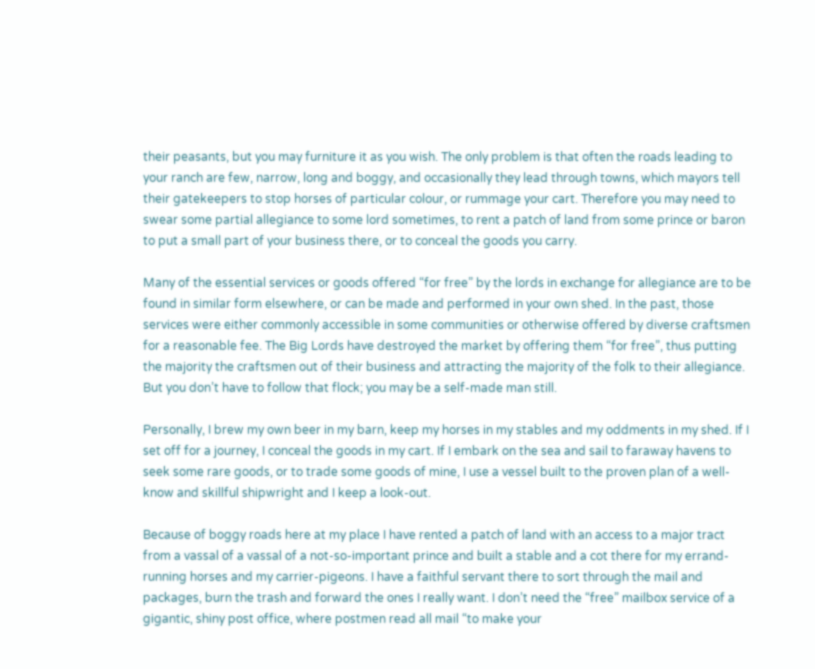their peasants, but you may furniture it as you wish. The only problem is that often the roads leading to your ranch are few, narrow, long and boggy, and occasionally they lead through towns, which mayors tell their gatekeepers to stop horses of particular colour, or rummage your cart. Therefore you may need to swear some partial allegiance to some lord sometimes, to rent a patch of land from some prince or baron to put a small part of your business there, or to conceal the goods you carry.

Many of the essential services or goods offered “for free” by the lords in exchange for allegiance are to be found in similar form elsewhere, or can be made and performed in your own shed. In the past, those services were either commonly accessible in some communities or otherwise offered by diverse craftsmen for a reasonable fee. The Big Lords have destroyed the market by offering them “for free”, thus putting the majority the craftsmen out of their business and attracting the majority of the folk to their allegiance. But you don’t have to follow that flock; you may be a self-made man still.

Personally, I brew my own beer in my barn, keep my horses in my stables and my oddments in my shed. If I set off for a journey, I conceal the goods in my cart. If I embark on the sea and sail to faraway havens to seek some rare goods, or to trade some goods of mine, I use a vessel built to the proven plan of a well-know and skillful shipwright and I keep a look-out.

Because of boggy roads here at my place I have rented a patch of land with an access to a major tract from a vassal of a vassal of a not-so-important prince and built a stable and a cot there for my errand-running horses and my carrier-pigeons. I have a faithful servant there to sort through the mail and packages, burn the trash and forward the ones I really want. I don’t need the “free” mailbox service of a gigantic, shiny post office, where postmen read all mail “to make your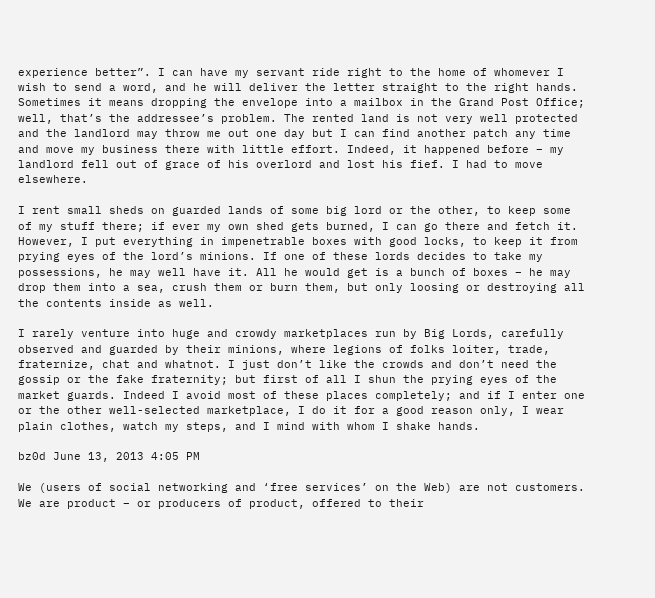experience better”. I can have my servant ride right to the home of whomever I wish to send a word, and he will deliver the letter straight to the right hands. Sometimes it means dropping the envelope into a mailbox in the Grand Post Office; well, that’s the addressee’s problem. The rented land is not very well protected and the landlord may throw me out one day but I can find another patch any time and move my business there with little effort. Indeed, it happened before – my landlord fell out of grace of his overlord and lost his fief. I had to move elsewhere.

I rent small sheds on guarded lands of some big lord or the other, to keep some of my stuff there; if ever my own shed gets burned, I can go there and fetch it. However, I put everything in impenetrable boxes with good locks, to keep it from prying eyes of the lord’s minions. If one of these lords decides to take my possessions, he may well have it. All he would get is a bunch of boxes – he may drop them into a sea, crush them or burn them, but only loosing or destroying all the contents inside as well.

I rarely venture into huge and crowdy marketplaces run by Big Lords, carefully observed and guarded by their minions, where legions of folks loiter, trade, fraternize, chat and whatnot. I just don’t like the crowds and don’t need the gossip or the fake fraternity; but first of all I shun the prying eyes of the market guards. Indeed I avoid most of these places completely; and if I enter one or the other well-selected marketplace, I do it for a good reason only, I wear plain clothes, watch my steps, and I mind with whom I shake hands.

bz0d June 13, 2013 4:05 PM

We (users of social networking and ‘free services’ on the Web) are not customers. We are product – or producers of product, offered to their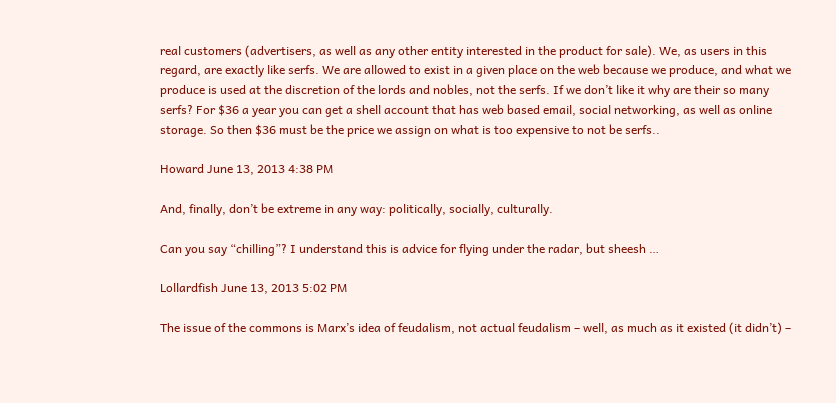real customers (advertisers, as well as any other entity interested in the product for sale). We, as users in this regard, are exactly like serfs. We are allowed to exist in a given place on the web because we produce, and what we produce is used at the discretion of the lords and nobles, not the serfs. If we don’t like it why are their so many serfs? For $36 a year you can get a shell account that has web based email, social networking, as well as online storage. So then $36 must be the price we assign on what is too expensive to not be serfs..

Howard June 13, 2013 4:38 PM

And, finally, don’t be extreme in any way: politically, socially, culturally.

Can you say “chilling”? I understand this is advice for flying under the radar, but sheesh …

Lollardfish June 13, 2013 5:02 PM

The issue of the commons is Marx’s idea of feudalism, not actual feudalism – well, as much as it existed (it didn’t) –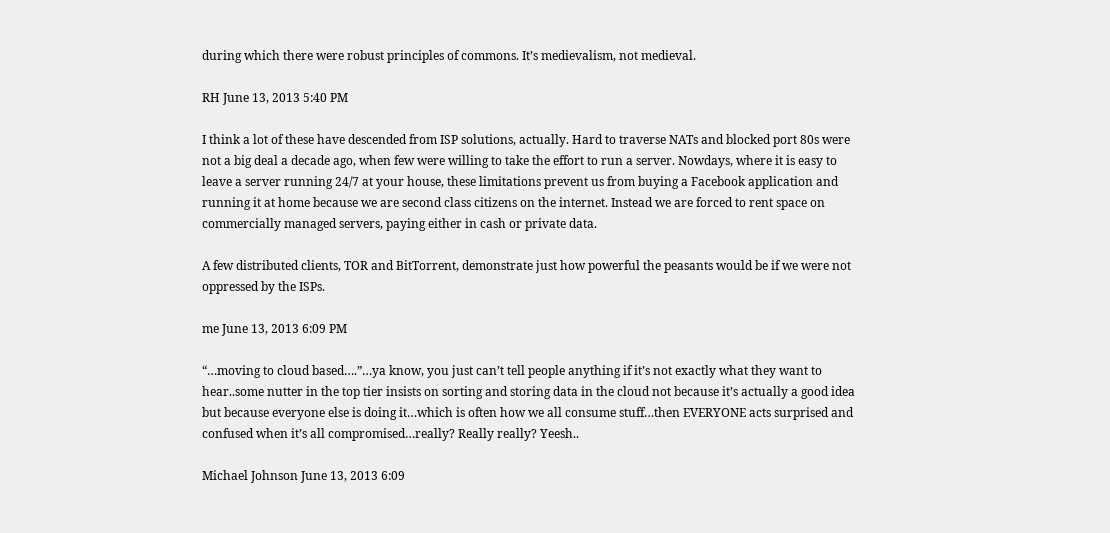during which there were robust principles of commons. It’s medievalism, not medieval.

RH June 13, 2013 5:40 PM

I think a lot of these have descended from ISP solutions, actually. Hard to traverse NATs and blocked port 80s were not a big deal a decade ago, when few were willing to take the effort to run a server. Nowdays, where it is easy to leave a server running 24/7 at your house, these limitations prevent us from buying a Facebook application and running it at home because we are second class citizens on the internet. Instead we are forced to rent space on commercially managed servers, paying either in cash or private data.

A few distributed clients, TOR and BitTorrent, demonstrate just how powerful the peasants would be if we were not oppressed by the ISPs.

me June 13, 2013 6:09 PM

“…moving to cloud based….”…ya know, you just can’t tell people anything if it’s not exactly what they want to hear..some nutter in the top tier insists on sorting and storing data in the cloud not because it’s actually a good idea but because everyone else is doing it…which is often how we all consume stuff…then EVERYONE acts surprised and confused when it’s all compromised…really? Really really? Yeesh..

Michael Johnson June 13, 2013 6:09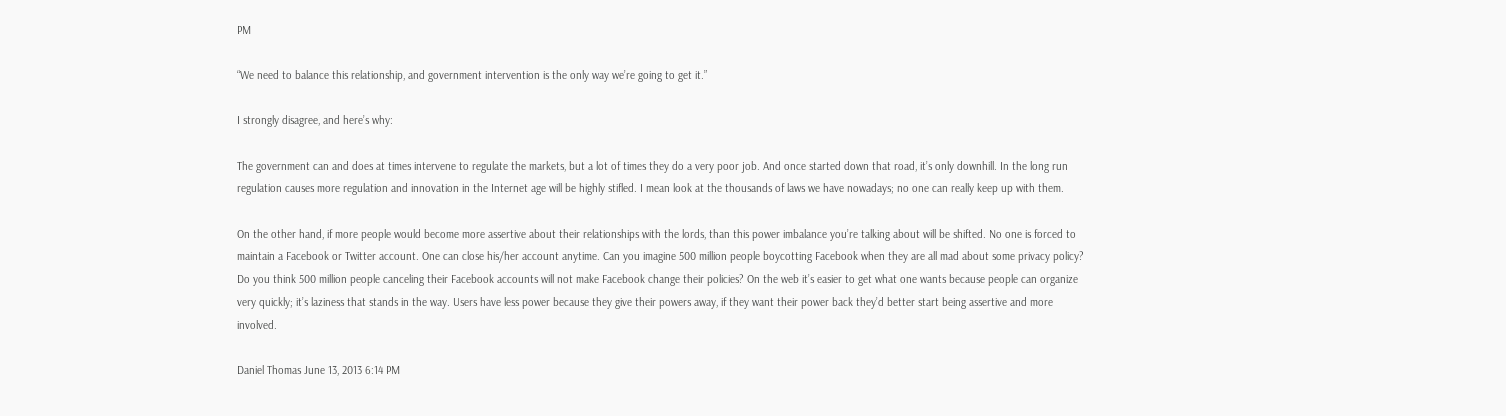PM

“We need to balance this relationship, and government intervention is the only way we’re going to get it.”

I strongly disagree, and here’s why:

The government can and does at times intervene to regulate the markets, but a lot of times they do a very poor job. And once started down that road, it’s only downhill. In the long run regulation causes more regulation and innovation in the Internet age will be highly stifled. I mean look at the thousands of laws we have nowadays; no one can really keep up with them.

On the other hand, if more people would become more assertive about their relationships with the lords, than this power imbalance you’re talking about will be shifted. No one is forced to maintain a Facebook or Twitter account. One can close his/her account anytime. Can you imagine 500 million people boycotting Facebook when they are all mad about some privacy policy? Do you think 500 million people canceling their Facebook accounts will not make Facebook change their policies? On the web it’s easier to get what one wants because people can organize very quickly; it’s laziness that stands in the way. Users have less power because they give their powers away, if they want their power back they’d better start being assertive and more involved.

Daniel Thomas June 13, 2013 6:14 PM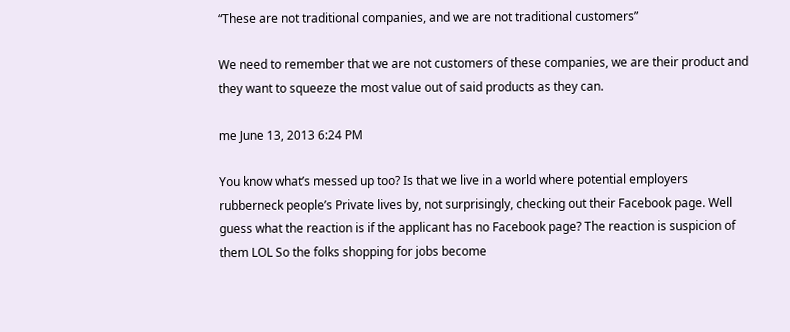“These are not traditional companies, and we are not traditional customers”

We need to remember that we are not customers of these companies, we are their product and they want to squeeze the most value out of said products as they can.

me June 13, 2013 6:24 PM

You know what’s messed up too? Is that we live in a world where potential employers rubberneck people’s Private lives by, not surprisingly, checking out their Facebook page. Well guess what the reaction is if the applicant has no Facebook page? The reaction is suspicion of them LOL So the folks shopping for jobs become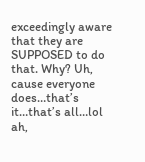exceedingly aware that they are SUPPOSED to do that. Why? Uh, cause everyone does…that’s it…that’s all…lol ah,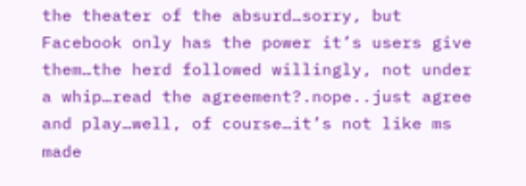the theater of the absurd…sorry, but Facebook only has the power it’s users give them…the herd followed willingly, not under a whip…read the agreement?.nope..just agree and play…well, of course…it’s not like ms made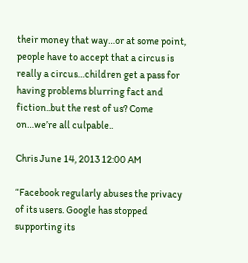their money that way…or at some point, people have to accept that a circus is really a circus…children get a pass for having problems blurring fact and fiction..but the rest of us? Come on…we’re all culpable..

Chris June 14, 2013 12:00 AM

“Facebook regularly abuses the privacy of its users. Google has stopped supporting its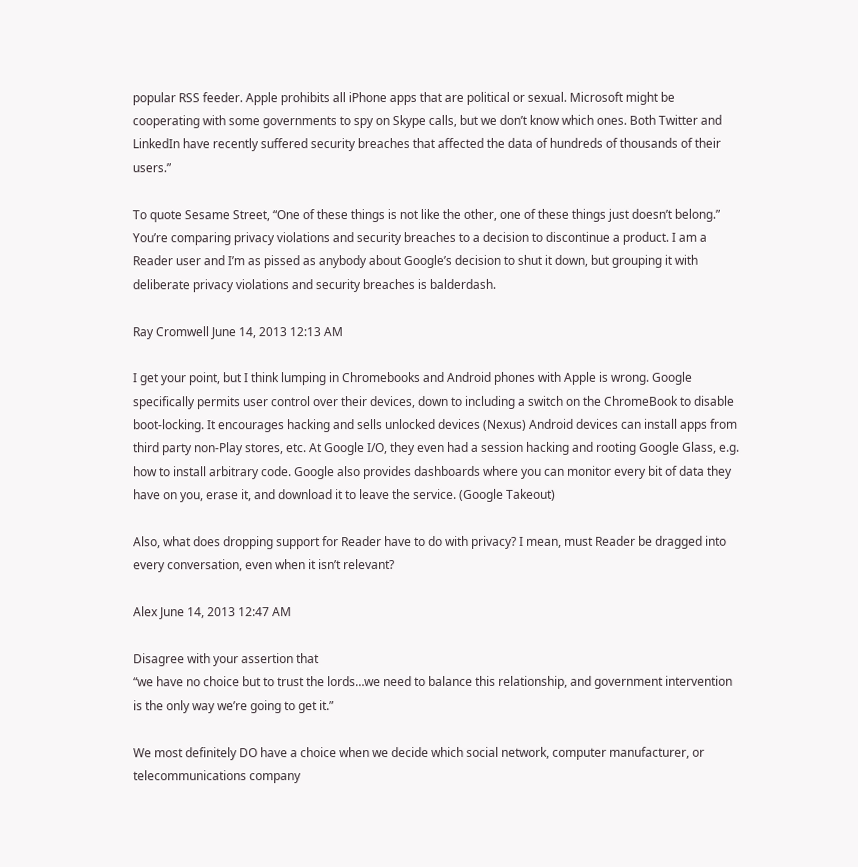popular RSS feeder. Apple prohibits all iPhone apps that are political or sexual. Microsoft might be cooperating with some governments to spy on Skype calls, but we don’t know which ones. Both Twitter and LinkedIn have recently suffered security breaches that affected the data of hundreds of thousands of their users.”

To quote Sesame Street, “One of these things is not like the other, one of these things just doesn’t belong.” You’re comparing privacy violations and security breaches to a decision to discontinue a product. I am a Reader user and I’m as pissed as anybody about Google’s decision to shut it down, but grouping it with deliberate privacy violations and security breaches is balderdash.

Ray Cromwell June 14, 2013 12:13 AM

I get your point, but I think lumping in Chromebooks and Android phones with Apple is wrong. Google specifically permits user control over their devices, down to including a switch on the ChromeBook to disable boot-locking. It encourages hacking and sells unlocked devices (Nexus) Android devices can install apps from third party non-Play stores, etc. At Google I/O, they even had a session hacking and rooting Google Glass, e.g. how to install arbitrary code. Google also provides dashboards where you can monitor every bit of data they have on you, erase it, and download it to leave the service. (Google Takeout)

Also, what does dropping support for Reader have to do with privacy? I mean, must Reader be dragged into every conversation, even when it isn’t relevant?

Alex June 14, 2013 12:47 AM

Disagree with your assertion that
“we have no choice but to trust the lords…we need to balance this relationship, and government intervention is the only way we’re going to get it.”

We most definitely DO have a choice when we decide which social network, computer manufacturer, or telecommunications company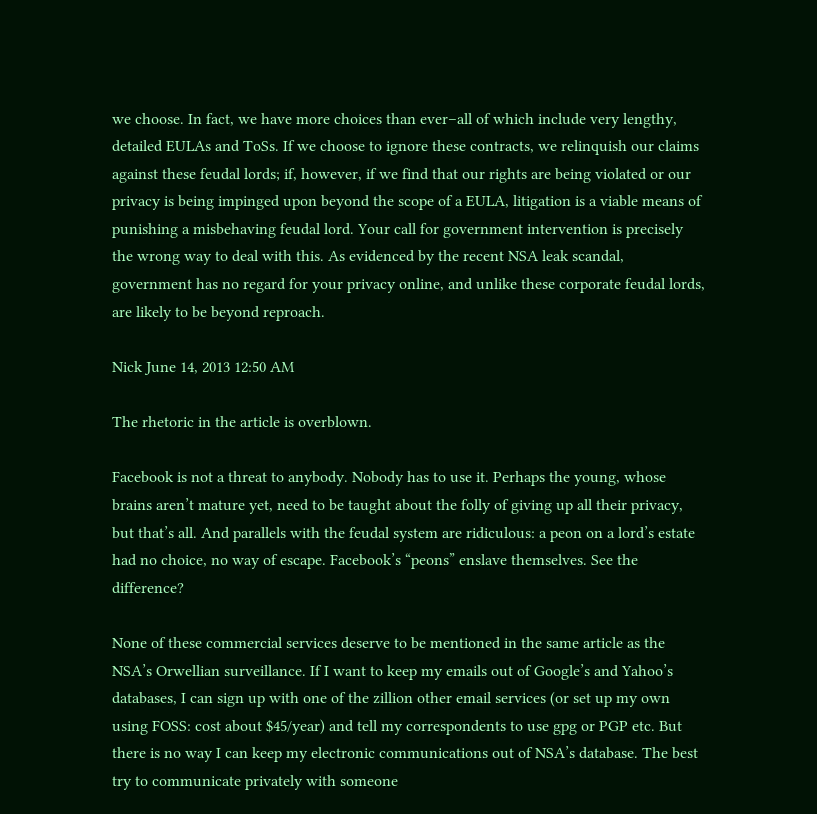we choose. In fact, we have more choices than ever–all of which include very lengthy, detailed EULAs and ToSs. If we choose to ignore these contracts, we relinquish our claims against these feudal lords; if, however, if we find that our rights are being violated or our privacy is being impinged upon beyond the scope of a EULA, litigation is a viable means of punishing a misbehaving feudal lord. Your call for government intervention is precisely the wrong way to deal with this. As evidenced by the recent NSA leak scandal, government has no regard for your privacy online, and unlike these corporate feudal lords, are likely to be beyond reproach.

Nick June 14, 2013 12:50 AM

The rhetoric in the article is overblown.

Facebook is not a threat to anybody. Nobody has to use it. Perhaps the young, whose brains aren’t mature yet, need to be taught about the folly of giving up all their privacy, but that’s all. And parallels with the feudal system are ridiculous: a peon on a lord’s estate had no choice, no way of escape. Facebook’s “peons” enslave themselves. See the difference?

None of these commercial services deserve to be mentioned in the same article as the NSA’s Orwellian surveillance. If I want to keep my emails out of Google’s and Yahoo’s databases, I can sign up with one of the zillion other email services (or set up my own using FOSS: cost about $45/year) and tell my correspondents to use gpg or PGP etc. But there is no way I can keep my electronic communications out of NSA’s database. The best try to communicate privately with someone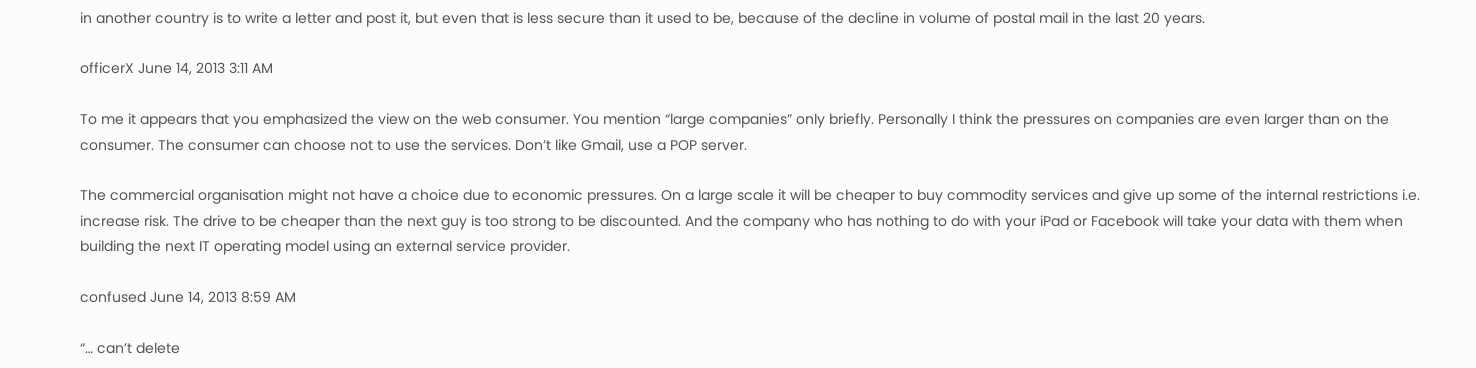in another country is to write a letter and post it, but even that is less secure than it used to be, because of the decline in volume of postal mail in the last 20 years.

officerX June 14, 2013 3:11 AM

To me it appears that you emphasized the view on the web consumer. You mention “large companies” only briefly. Personally I think the pressures on companies are even larger than on the consumer. The consumer can choose not to use the services. Don’t like Gmail, use a POP server.

The commercial organisation might not have a choice due to economic pressures. On a large scale it will be cheaper to buy commodity services and give up some of the internal restrictions i.e. increase risk. The drive to be cheaper than the next guy is too strong to be discounted. And the company who has nothing to do with your iPad or Facebook will take your data with them when building the next IT operating model using an external service provider.

confused June 14, 2013 8:59 AM

“… can’t delete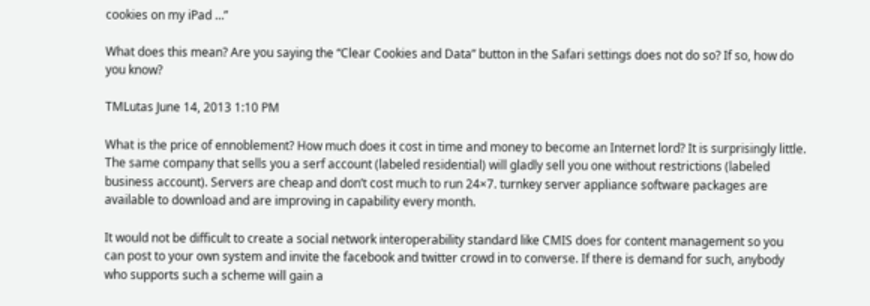cookies on my iPad …”

What does this mean? Are you saying the “Clear Cookies and Data” button in the Safari settings does not do so? If so, how do you know?

TMLutas June 14, 2013 1:10 PM

What is the price of ennoblement? How much does it cost in time and money to become an Internet lord? It is surprisingly little. The same company that sells you a serf account (labeled residential) will gladly sell you one without restrictions (labeled business account). Servers are cheap and don’t cost much to run 24×7. turnkey server appliance software packages are available to download and are improving in capability every month.

It would not be difficult to create a social network interoperability standard like CMIS does for content management so you can post to your own system and invite the facebook and twitter crowd in to converse. If there is demand for such, anybody who supports such a scheme will gain a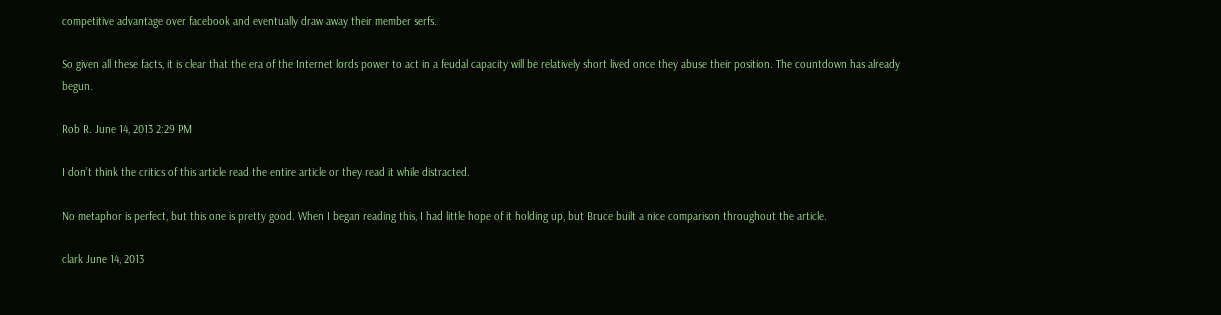competitive advantage over facebook and eventually draw away their member serfs.

So given all these facts, it is clear that the era of the Internet lords power to act in a feudal capacity will be relatively short lived once they abuse their position. The countdown has already begun.

Rob R. June 14, 2013 2:29 PM

I don’t think the critics of this article read the entire article or they read it while distracted.

No metaphor is perfect, but this one is pretty good. When I began reading this, I had little hope of it holding up, but Bruce built a nice comparison throughout the article.

clark June 14, 2013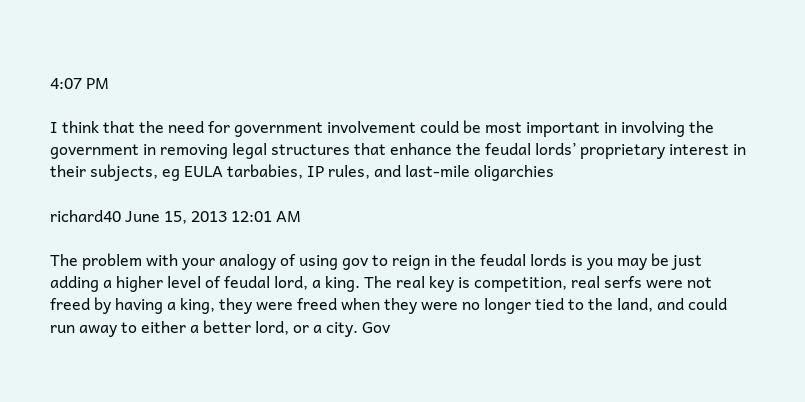4:07 PM

I think that the need for government involvement could be most important in involving the government in removing legal structures that enhance the feudal lords’ proprietary interest in their subjects, eg EULA tarbabies, IP rules, and last-mile oligarchies

richard40 June 15, 2013 12:01 AM

The problem with your analogy of using gov to reign in the feudal lords is you may be just adding a higher level of feudal lord, a king. The real key is competition, real serfs were not freed by having a king, they were freed when they were no longer tied to the land, and could run away to either a better lord, or a city. Gov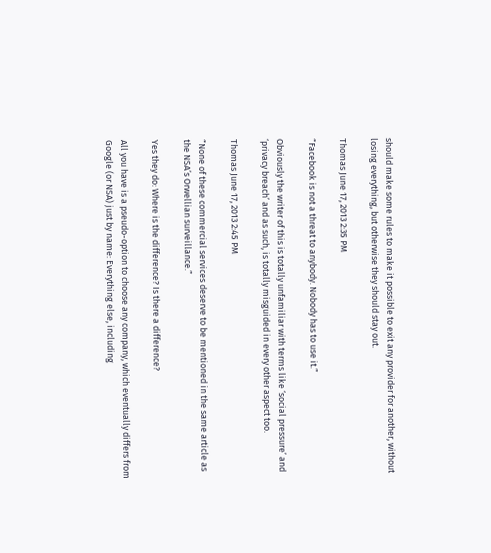should make some rules to make it possible to exit any provider for another, without losing everything, but otherwise they should stay out.

Thomas June 17, 2013 2:35 PM

“Facebook is not a threat to anybody. Nobody has to use it.”

Obviously the writer of this is totally unfamiliar with terms like ‘social pressure’ and ‘privacy breach’ and as such, is totally misguided in every other aspect too.

Thomas June 17, 2013 2:45 PM

“None of these commercial services deserve to be mentioned in the same article as the NSA’s Orwellian surveillance.”

Yes they do: Where is the difference? Is there a difference?

All you have is a pseudo-option to choose any company, which eventually differs from Google (or NSA) just by name: Everything else, including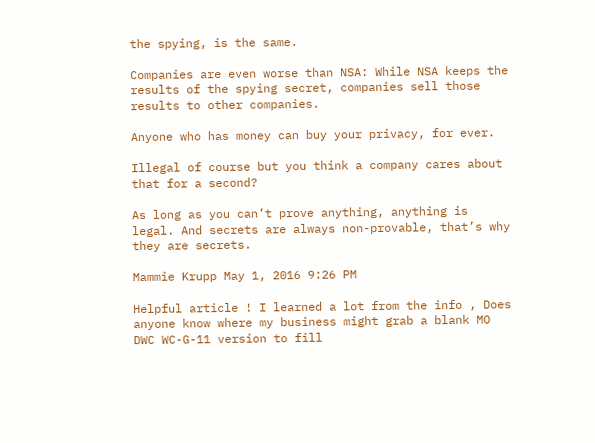the spying, is the same.

Companies are even worse than NSA: While NSA keeps the results of the spying secret, companies sell those results to other companies.

Anyone who has money can buy your privacy, for ever.

Illegal of course but you think a company cares about that for a second?

As long as you can’t prove anything, anything is legal. And secrets are always non-provable, that’s why they are secrets.

Mammie Krupp May 1, 2016 9:26 PM

Helpful article ! I learned a lot from the info , Does anyone know where my business might grab a blank MO DWC WC-G-11 version to fill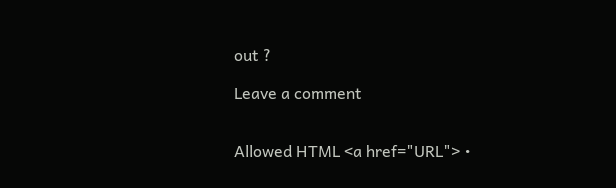out ?

Leave a comment


Allowed HTML <a href="URL"> •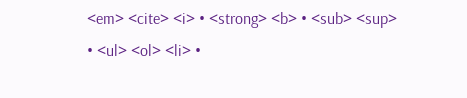<em> <cite> <i> • <strong> <b> • <sub> <sup> • <ul> <ol> <li> •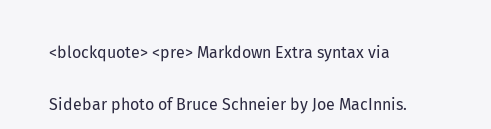<blockquote> <pre> Markdown Extra syntax via

Sidebar photo of Bruce Schneier by Joe MacInnis.